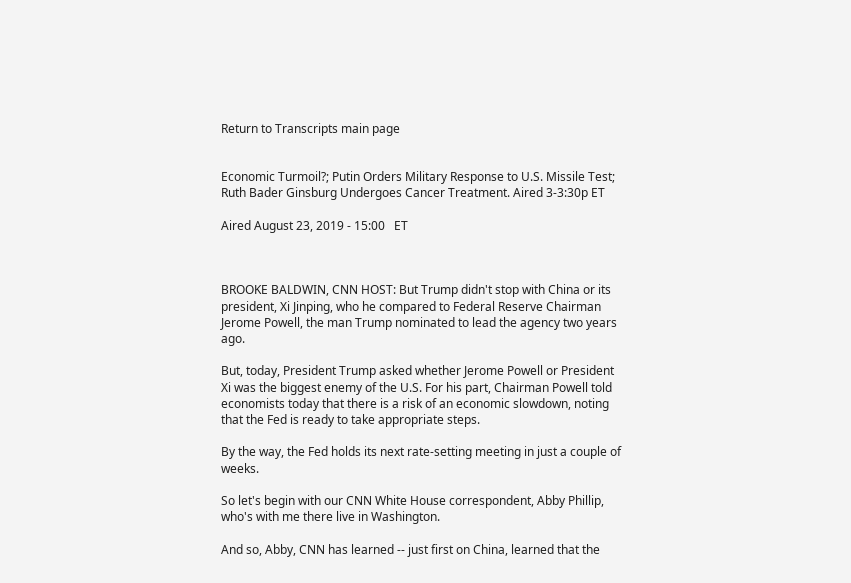Return to Transcripts main page


Economic Turmoil?; Putin Orders Military Response to U.S. Missile Test; Ruth Bader Ginsburg Undergoes Cancer Treatment. Aired 3-3:30p ET

Aired August 23, 2019 - 15:00   ET



BROOKE BALDWIN, CNN HOST: But Trump didn't stop with China or its president, Xi Jinping, who he compared to Federal Reserve Chairman Jerome Powell, the man Trump nominated to lead the agency two years ago.

But, today, President Trump asked whether Jerome Powell or President Xi was the biggest enemy of the U.S. For his part, Chairman Powell told economists today that there is a risk of an economic slowdown, noting that the Fed is ready to take appropriate steps.

By the way, the Fed holds its next rate-setting meeting in just a couple of weeks.

So let's begin with our CNN White House correspondent, Abby Phillip, who's with me there live in Washington.

And so, Abby, CNN has learned -- just first on China, learned that the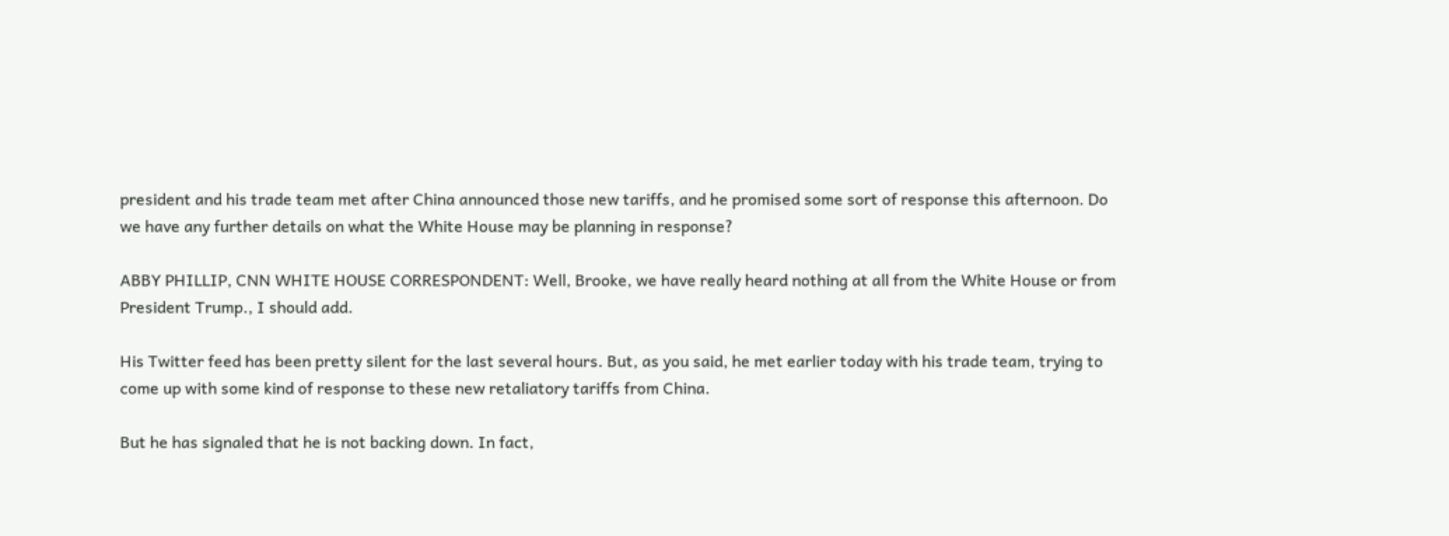president and his trade team met after China announced those new tariffs, and he promised some sort of response this afternoon. Do we have any further details on what the White House may be planning in response?

ABBY PHILLIP, CNN WHITE HOUSE CORRESPONDENT: Well, Brooke, we have really heard nothing at all from the White House or from President Trump., I should add.

His Twitter feed has been pretty silent for the last several hours. But, as you said, he met earlier today with his trade team, trying to come up with some kind of response to these new retaliatory tariffs from China.

But he has signaled that he is not backing down. In fact,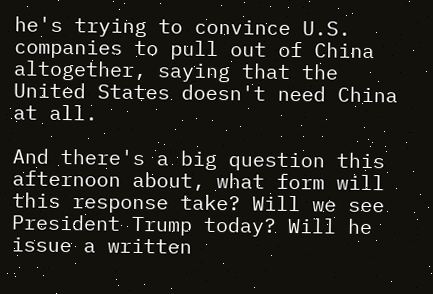he's trying to convince U.S. companies to pull out of China altogether, saying that the United States doesn't need China at all.

And there's a big question this afternoon about, what form will this response take? Will we see President Trump today? Will he issue a written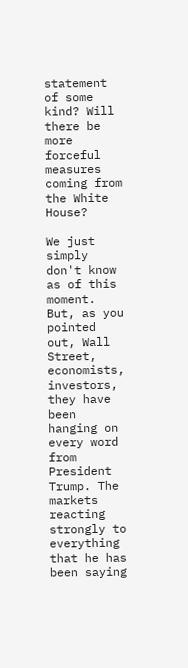statement of some kind? Will there be more forceful measures coming from the White House?

We just simply don't know as of this moment. But, as you pointed out, Wall Street, economists, investors, they have been hanging on every word from President Trump. The markets reacting strongly to everything that he has been saying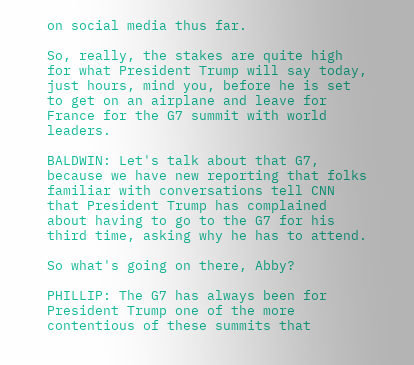on social media thus far.

So, really, the stakes are quite high for what President Trump will say today, just hours, mind you, before he is set to get on an airplane and leave for France for the G7 summit with world leaders.

BALDWIN: Let's talk about that G7, because we have new reporting that folks familiar with conversations tell CNN that President Trump has complained about having to go to the G7 for his third time, asking why he has to attend.

So what's going on there, Abby?

PHILLIP: The G7 has always been for President Trump one of the more contentious of these summits that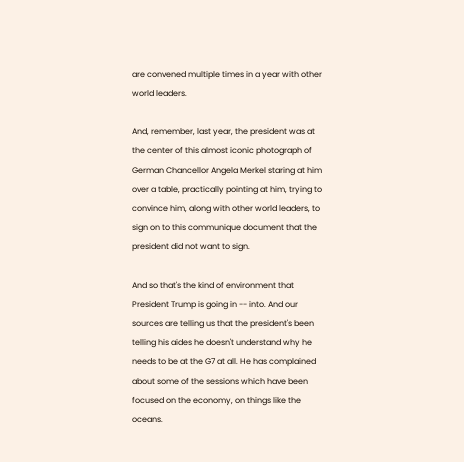are convened multiple times in a year with other world leaders.

And, remember, last year, the president was at the center of this almost iconic photograph of German Chancellor Angela Merkel staring at him over a table, practically pointing at him, trying to convince him, along with other world leaders, to sign on to this communique document that the president did not want to sign.

And so that's the kind of environment that President Trump is going in -- into. And our sources are telling us that the president's been telling his aides he doesn't understand why he needs to be at the G7 at all. He has complained about some of the sessions which have been focused on the economy, on things like the oceans.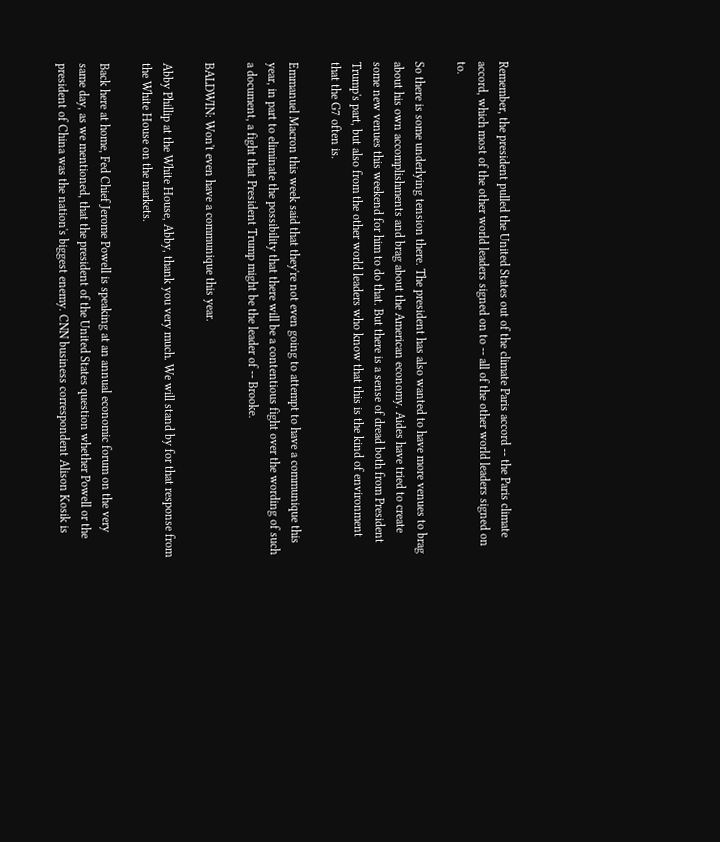Remember, the president pulled the United States out of the climate Paris accord -- the Paris climate accord, which most of the other world leaders signed on to -- all of the other world leaders signed on to.

So there is some underlying tension there. The president has also wanted to have more venues to brag about his own accomplishments and brag about the American economy. Aides have tried to create some new venues this weekend for him to do that. But there is a sense of dread both from President Trump's part, but also from the other world leaders who know that this is the kind of environment that the G7 often is.

Emmanuel Macron this week said that they're not even going to attempt to have a communique this year, in part to eliminate the possibility that there will be a contentious fight over the wording of such a document, a fight that President Trump might be the leader of -- Brooke.

BALDWIN: Won't even have a communique this year.

Abby Phillip at the White House, Abby, thank you very much. We will stand by for that response from the White House on the markets.

Back here at home, Fed Chief Jerome Powell is speaking at an annual economic forum on the very same day, as we mentioned, that the president of the United States question whether Powell or the president of China was the nation's biggest enemy. CNN business correspondent Alison Kosik is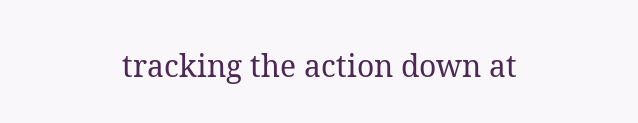tracking the action down at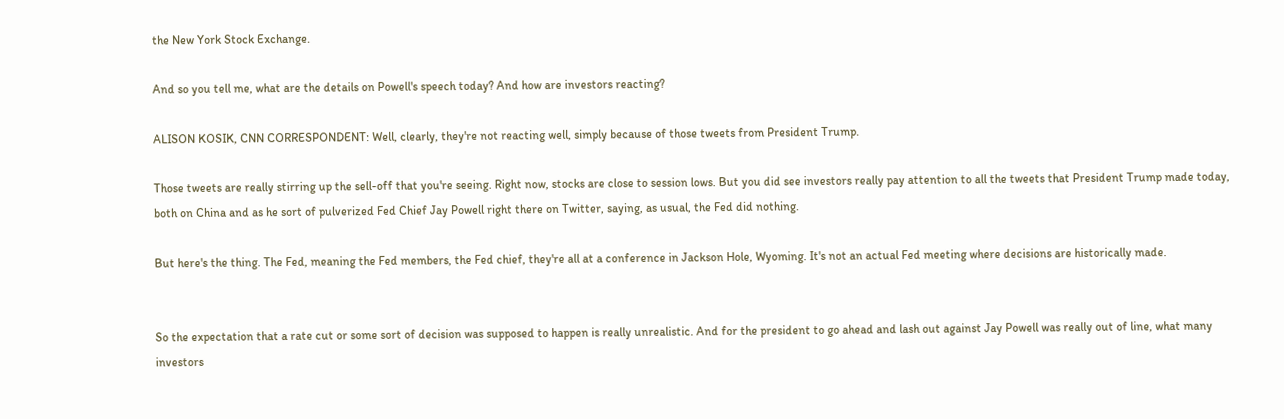the New York Stock Exchange.

And so you tell me, what are the details on Powell's speech today? And how are investors reacting?

ALISON KOSIK, CNN CORRESPONDENT: Well, clearly, they're not reacting well, simply because of those tweets from President Trump.

Those tweets are really stirring up the sell-off that you're seeing. Right now, stocks are close to session lows. But you did see investors really pay attention to all the tweets that President Trump made today, both on China and as he sort of pulverized Fed Chief Jay Powell right there on Twitter, saying, as usual, the Fed did nothing.

But here's the thing. The Fed, meaning the Fed members, the Fed chief, they're all at a conference in Jackson Hole, Wyoming. It's not an actual Fed meeting where decisions are historically made.


So the expectation that a rate cut or some sort of decision was supposed to happen is really unrealistic. And for the president to go ahead and lash out against Jay Powell was really out of line, what many investors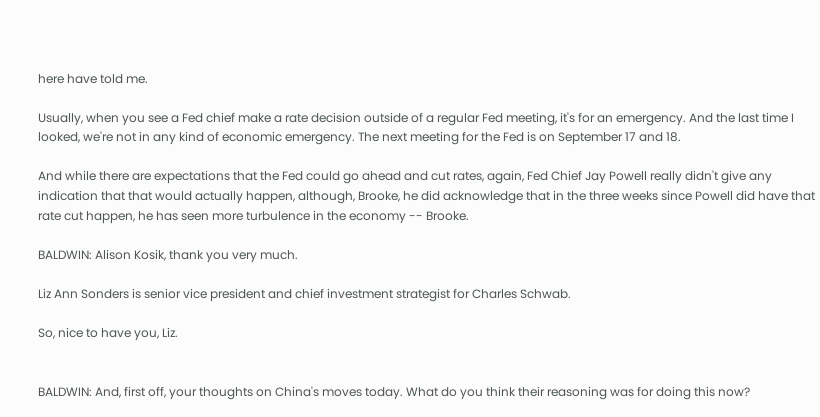here have told me.

Usually, when you see a Fed chief make a rate decision outside of a regular Fed meeting, it's for an emergency. And the last time I looked, we're not in any kind of economic emergency. The next meeting for the Fed is on September 17 and 18.

And while there are expectations that the Fed could go ahead and cut rates, again, Fed Chief Jay Powell really didn't give any indication that that would actually happen, although, Brooke, he did acknowledge that in the three weeks since Powell did have that rate cut happen, he has seen more turbulence in the economy -- Brooke.

BALDWIN: Alison Kosik, thank you very much.

Liz Ann Sonders is senior vice president and chief investment strategist for Charles Schwab.

So, nice to have you, Liz.


BALDWIN: And, first off, your thoughts on China's moves today. What do you think their reasoning was for doing this now?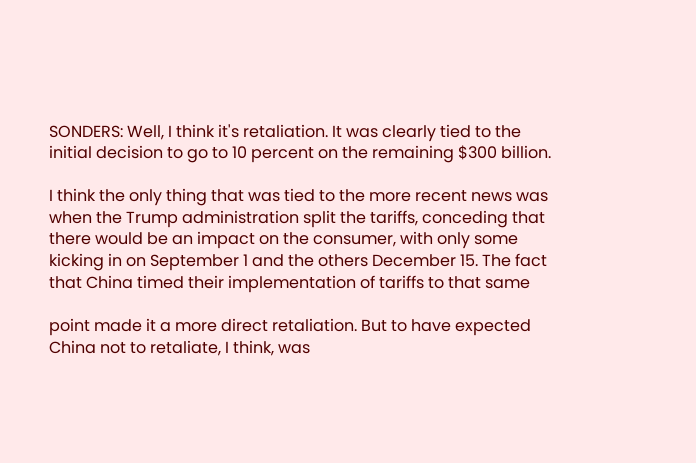SONDERS: Well, I think it's retaliation. It was clearly tied to the initial decision to go to 10 percent on the remaining $300 billion.

I think the only thing that was tied to the more recent news was when the Trump administration split the tariffs, conceding that there would be an impact on the consumer, with only some kicking in on September 1 and the others December 15. The fact that China timed their implementation of tariffs to that same

point made it a more direct retaliation. But to have expected China not to retaliate, I think, was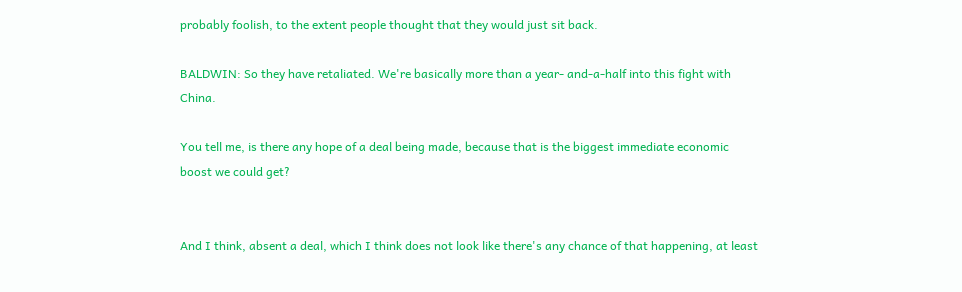probably foolish, to the extent people thought that they would just sit back.

BALDWIN: So they have retaliated. We're basically more than a year- and-a-half into this fight with China.

You tell me, is there any hope of a deal being made, because that is the biggest immediate economic boost we could get?


And I think, absent a deal, which I think does not look like there's any chance of that happening, at least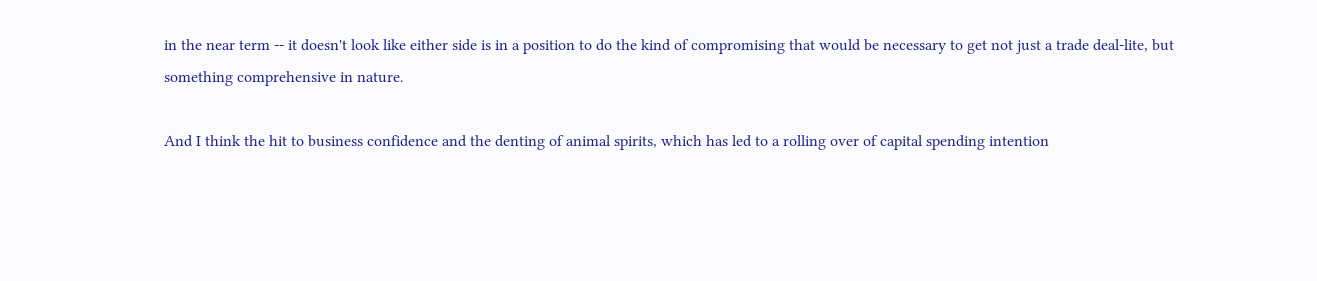in the near term -- it doesn't look like either side is in a position to do the kind of compromising that would be necessary to get not just a trade deal-lite, but something comprehensive in nature.

And I think the hit to business confidence and the denting of animal spirits, which has led to a rolling over of capital spending intention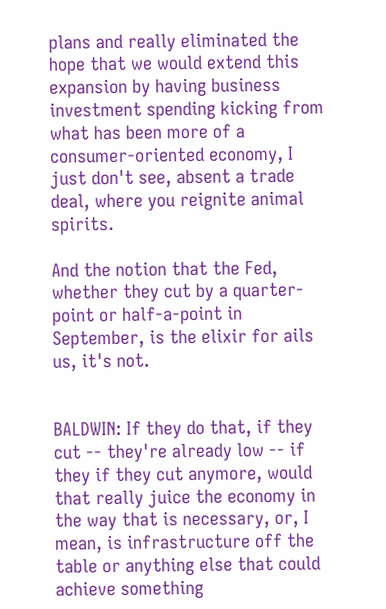plans and really eliminated the hope that we would extend this expansion by having business investment spending kicking from what has been more of a consumer-oriented economy, I just don't see, absent a trade deal, where you reignite animal spirits.

And the notion that the Fed, whether they cut by a quarter-point or half-a-point in September, is the elixir for ails us, it's not.


BALDWIN: If they do that, if they cut -- they're already low -- if they if they cut anymore, would that really juice the economy in the way that is necessary, or, I mean, is infrastructure off the table or anything else that could achieve something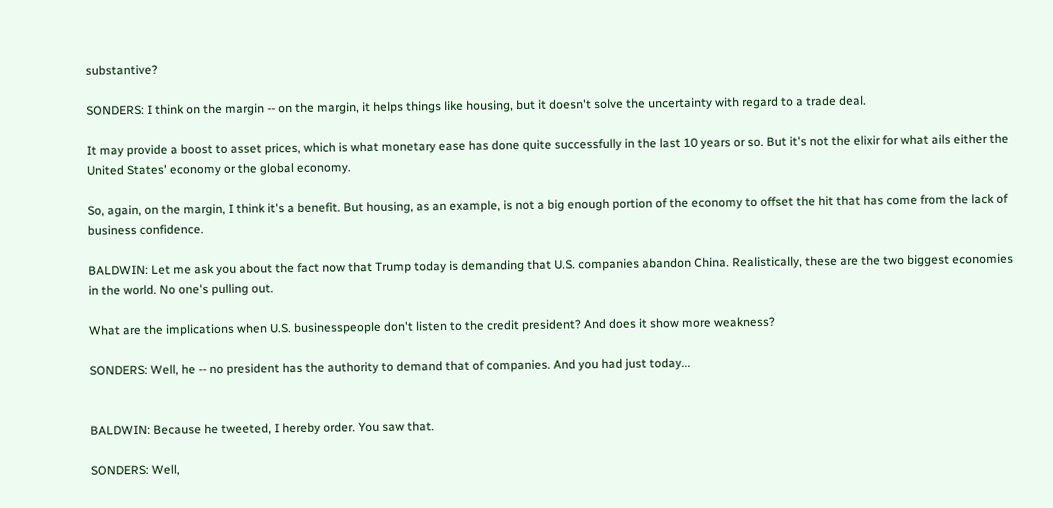substantive?

SONDERS: I think on the margin -- on the margin, it helps things like housing, but it doesn't solve the uncertainty with regard to a trade deal.

It may provide a boost to asset prices, which is what monetary ease has done quite successfully in the last 10 years or so. But it's not the elixir for what ails either the United States' economy or the global economy.

So, again, on the margin, I think it's a benefit. But housing, as an example, is not a big enough portion of the economy to offset the hit that has come from the lack of business confidence.

BALDWIN: Let me ask you about the fact now that Trump today is demanding that U.S. companies abandon China. Realistically, these are the two biggest economies in the world. No one's pulling out.

What are the implications when U.S. businesspeople don't listen to the credit president? And does it show more weakness?

SONDERS: Well, he -- no president has the authority to demand that of companies. And you had just today...


BALDWIN: Because he tweeted, I hereby order. You saw that.

SONDERS: Well,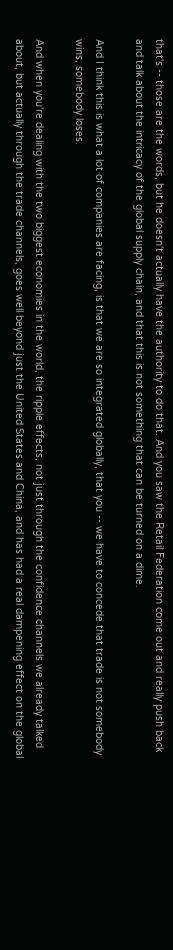that's -- those are the words, but he doesn't actually have the authority to do that. And you saw the Retail Federation come out and really push back and talk about the intricacy of the global supply chain, and that this is not something that can be turned on a dime.

And I think this is what a lot of companies are facing, is that we are so integrated globally, that you -- we have to concede that trade is not somebody wins, somebody loses.

And when you're dealing with the two biggest economies in the world, the ripple effects, not just through the confidence channels we already talked about, but actually through the trade channels, goes well beyond just the United States and China, and has had a real dampening effect on the global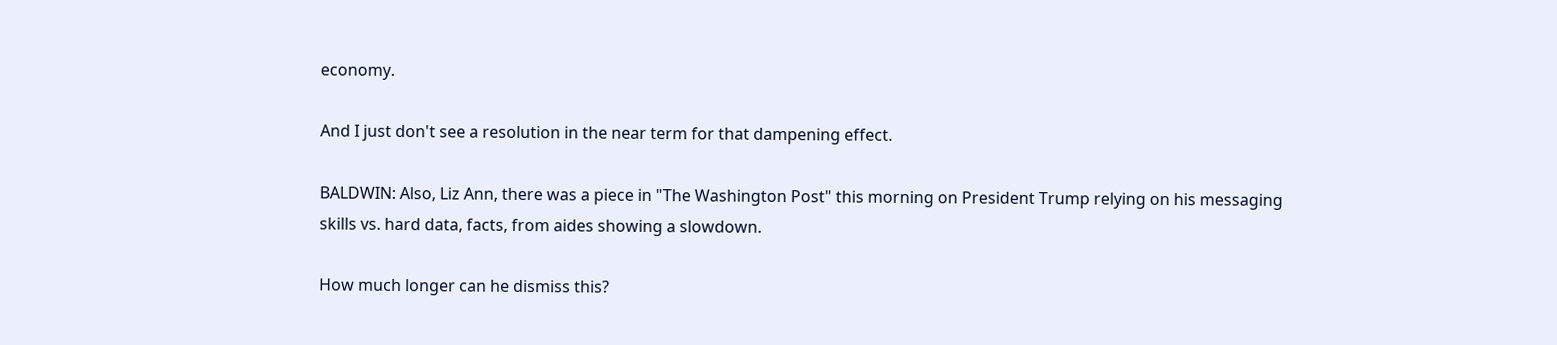economy.

And I just don't see a resolution in the near term for that dampening effect.

BALDWIN: Also, Liz Ann, there was a piece in "The Washington Post" this morning on President Trump relying on his messaging skills vs. hard data, facts, from aides showing a slowdown.

How much longer can he dismiss this?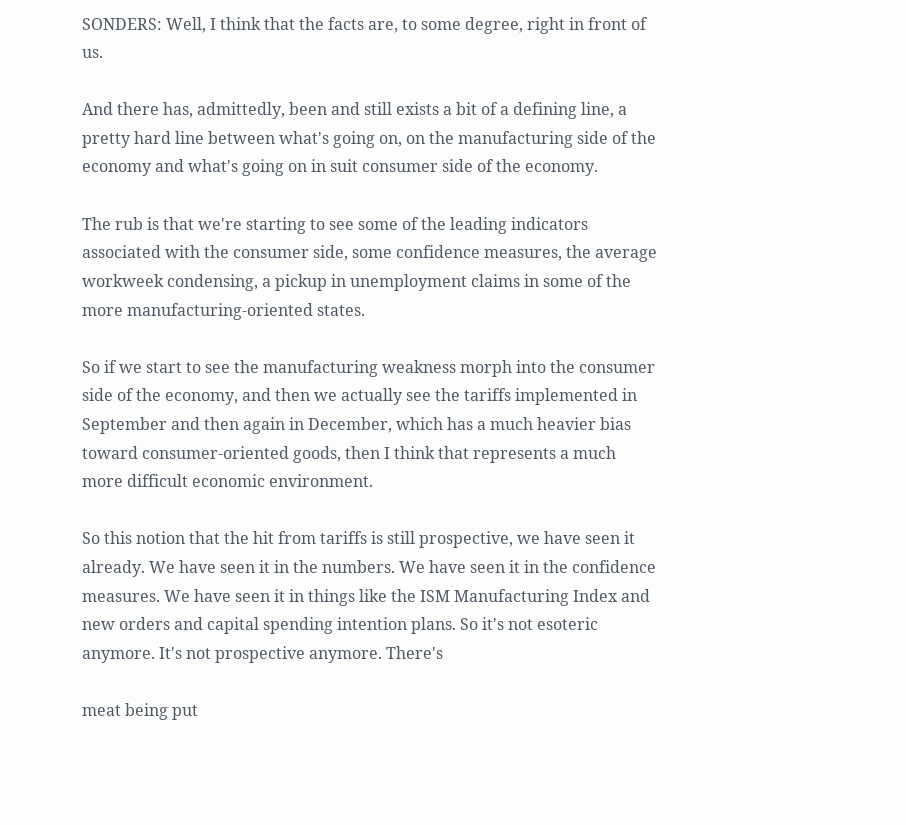SONDERS: Well, I think that the facts are, to some degree, right in front of us.

And there has, admittedly, been and still exists a bit of a defining line, a pretty hard line between what's going on, on the manufacturing side of the economy and what's going on in suit consumer side of the economy.

The rub is that we're starting to see some of the leading indicators associated with the consumer side, some confidence measures, the average workweek condensing, a pickup in unemployment claims in some of the more manufacturing-oriented states.

So if we start to see the manufacturing weakness morph into the consumer side of the economy, and then we actually see the tariffs implemented in September and then again in December, which has a much heavier bias toward consumer-oriented goods, then I think that represents a much more difficult economic environment.

So this notion that the hit from tariffs is still prospective, we have seen it already. We have seen it in the numbers. We have seen it in the confidence measures. We have seen it in things like the ISM Manufacturing Index and new orders and capital spending intention plans. So it's not esoteric anymore. It's not prospective anymore. There's

meat being put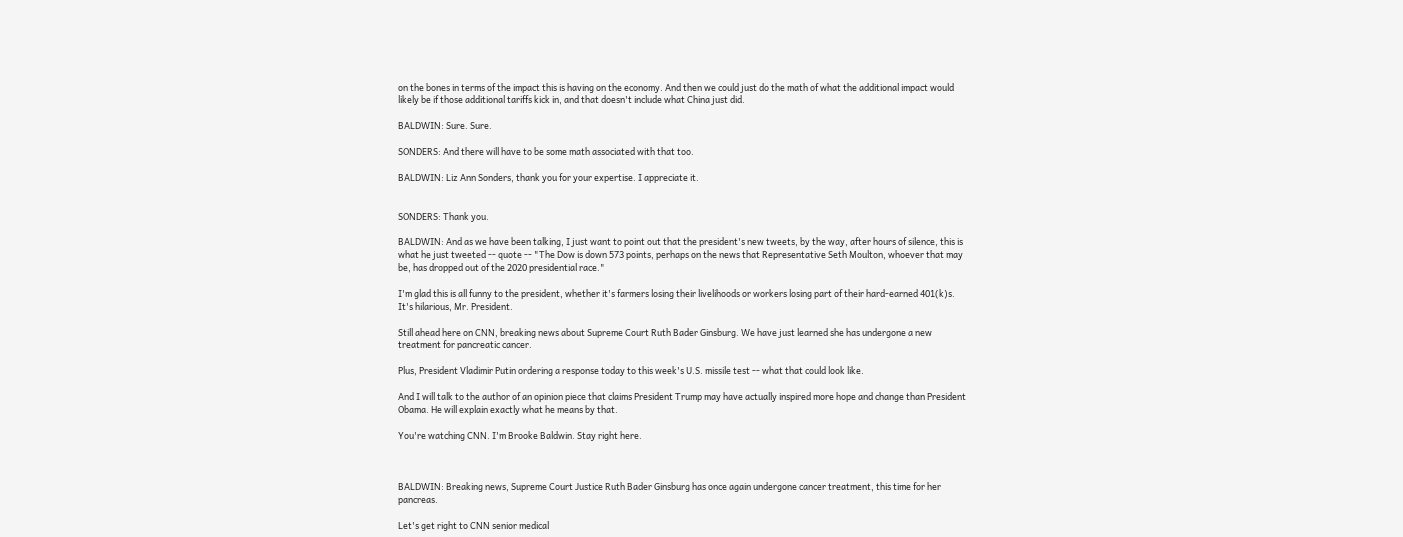on the bones in terms of the impact this is having on the economy. And then we could just do the math of what the additional impact would likely be if those additional tariffs kick in, and that doesn't include what China just did.

BALDWIN: Sure. Sure.

SONDERS: And there will have to be some math associated with that too.

BALDWIN: Liz Ann Sonders, thank you for your expertise. I appreciate it.


SONDERS: Thank you.

BALDWIN: And as we have been talking, I just want to point out that the president's new tweets, by the way, after hours of silence, this is what he just tweeted -- quote -- "The Dow is down 573 points, perhaps on the news that Representative Seth Moulton, whoever that may be, has dropped out of the 2020 presidential race."

I'm glad this is all funny to the president, whether it's farmers losing their livelihoods or workers losing part of their hard-earned 401(k)s. It's hilarious, Mr. President.

Still ahead here on CNN, breaking news about Supreme Court Ruth Bader Ginsburg. We have just learned she has undergone a new treatment for pancreatic cancer.

Plus, President Vladimir Putin ordering a response today to this week's U.S. missile test -- what that could look like.

And I will talk to the author of an opinion piece that claims President Trump may have actually inspired more hope and change than President Obama. He will explain exactly what he means by that.

You're watching CNN. I'm Brooke Baldwin. Stay right here.



BALDWIN: Breaking news, Supreme Court Justice Ruth Bader Ginsburg has once again undergone cancer treatment, this time for her pancreas.

Let's get right to CNN senior medical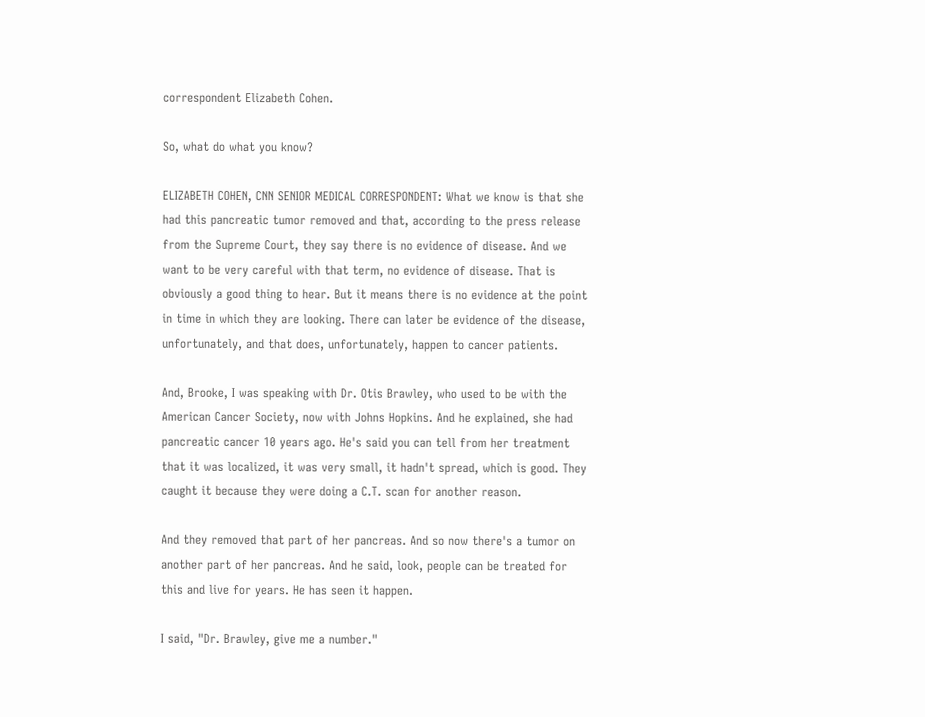correspondent Elizabeth Cohen.

So, what do what you know?

ELIZABETH COHEN, CNN SENIOR MEDICAL CORRESPONDENT: What we know is that she had this pancreatic tumor removed and that, according to the press release from the Supreme Court, they say there is no evidence of disease. And we want to be very careful with that term, no evidence of disease. That is obviously a good thing to hear. But it means there is no evidence at the point in time in which they are looking. There can later be evidence of the disease, unfortunately, and that does, unfortunately, happen to cancer patients.

And, Brooke, I was speaking with Dr. Otis Brawley, who used to be with the American Cancer Society, now with Johns Hopkins. And he explained, she had pancreatic cancer 10 years ago. He's said you can tell from her treatment that it was localized, it was very small, it hadn't spread, which is good. They caught it because they were doing a C.T. scan for another reason.

And they removed that part of her pancreas. And so now there's a tumor on another part of her pancreas. And he said, look, people can be treated for this and live for years. He has seen it happen.

I said, "Dr. Brawley, give me a number."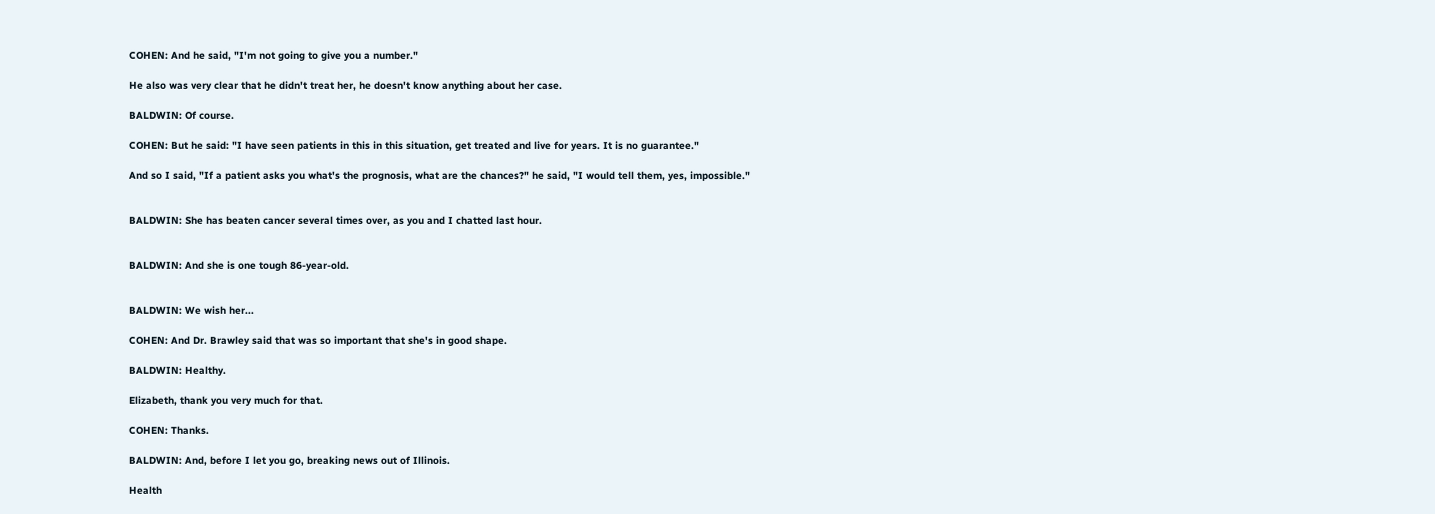COHEN: And he said, "I'm not going to give you a number."

He also was very clear that he didn't treat her, he doesn't know anything about her case.

BALDWIN: Of course.

COHEN: But he said: "I have seen patients in this in this situation, get treated and live for years. It is no guarantee."

And so I said, "If a patient asks you what's the prognosis, what are the chances?" he said, "I would tell them, yes, impossible."


BALDWIN: She has beaten cancer several times over, as you and I chatted last hour.


BALDWIN: And she is one tough 86-year-old.


BALDWIN: We wish her...

COHEN: And Dr. Brawley said that was so important that she's in good shape.

BALDWIN: Healthy.

Elizabeth, thank you very much for that.

COHEN: Thanks.

BALDWIN: And, before I let you go, breaking news out of Illinois.

Health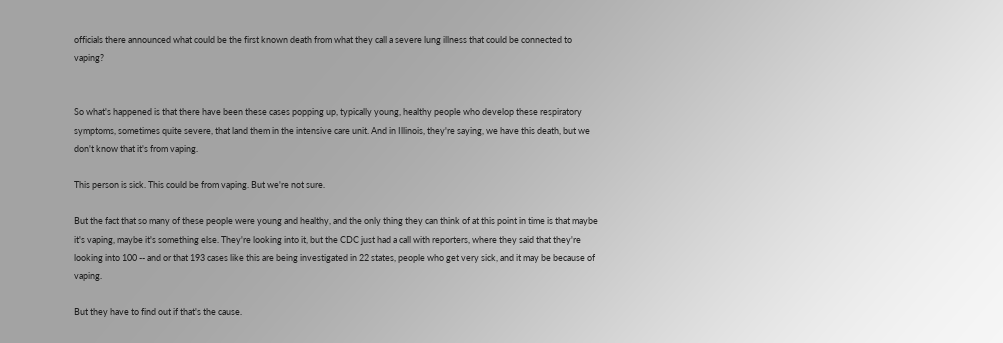officials there announced what could be the first known death from what they call a severe lung illness that could be connected to vaping?


So what's happened is that there have been these cases popping up, typically young, healthy people who develop these respiratory symptoms, sometimes quite severe, that land them in the intensive care unit. And in Illinois, they're saying, we have this death, but we don't know that it's from vaping.

This person is sick. This could be from vaping. But we're not sure.

But the fact that so many of these people were young and healthy, and the only thing they can think of at this point in time is that maybe it's vaping, maybe it's something else. They're looking into it, but the CDC just had a call with reporters, where they said that they're looking into 100 -- and or that 193 cases like this are being investigated in 22 states, people who get very sick, and it may be because of vaping.

But they have to find out if that's the cause.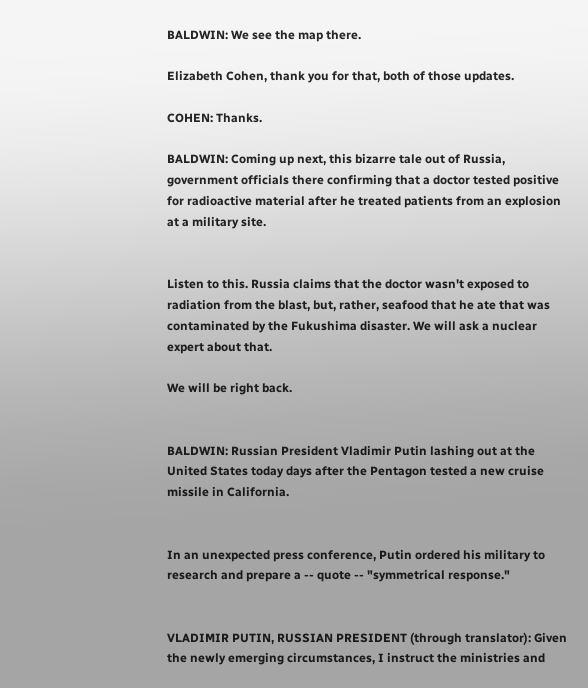BALDWIN: We see the map there.

Elizabeth Cohen, thank you for that, both of those updates.

COHEN: Thanks.

BALDWIN: Coming up next, this bizarre tale out of Russia, government officials there confirming that a doctor tested positive for radioactive material after he treated patients from an explosion at a military site.


Listen to this. Russia claims that the doctor wasn't exposed to radiation from the blast, but, rather, seafood that he ate that was contaminated by the Fukushima disaster. We will ask a nuclear expert about that.

We will be right back.


BALDWIN: Russian President Vladimir Putin lashing out at the United States today days after the Pentagon tested a new cruise missile in California.


In an unexpected press conference, Putin ordered his military to research and prepare a -- quote -- "symmetrical response."


VLADIMIR PUTIN, RUSSIAN PRESIDENT (through translator): Given the newly emerging circumstances, I instruct the ministries and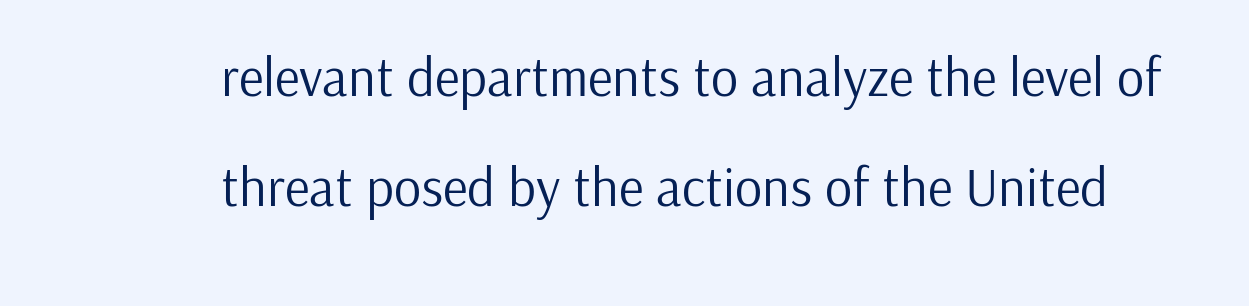relevant departments to analyze the level of threat posed by the actions of the United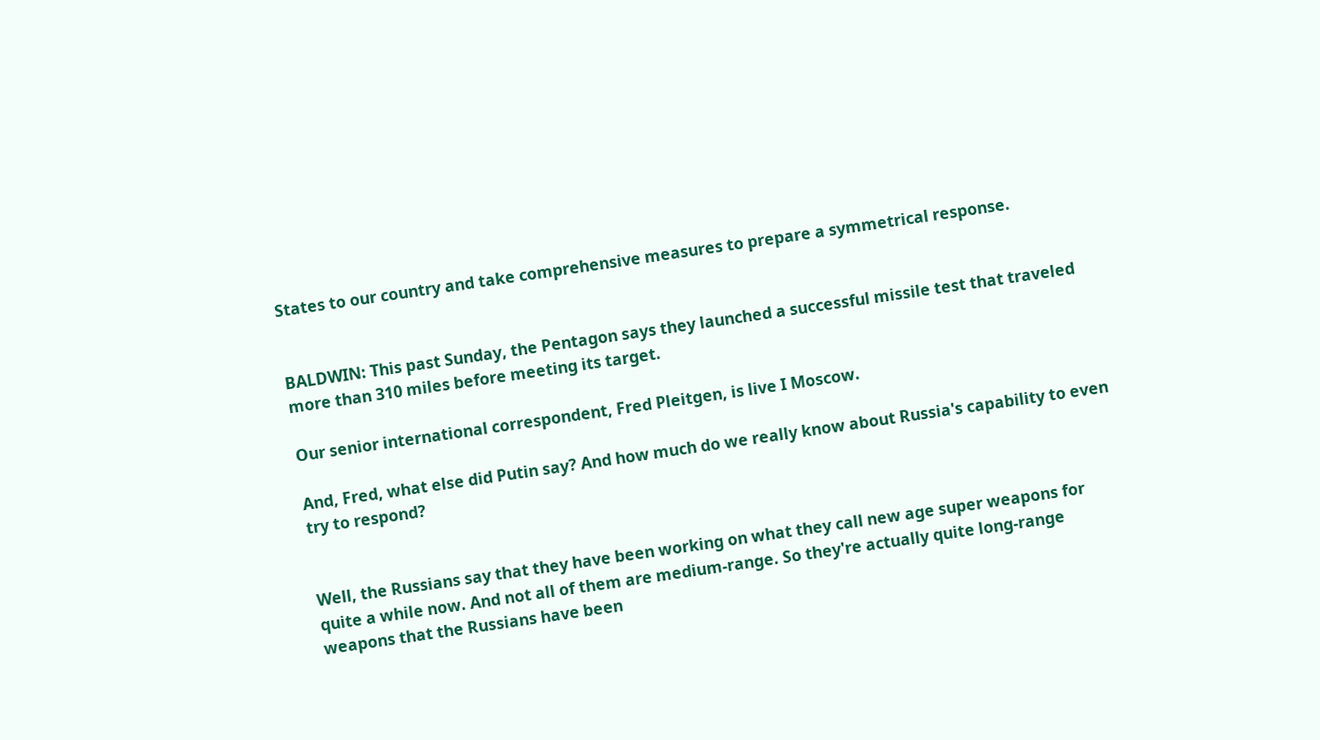States to our country and take comprehensive measures to prepare a symmetrical response.


BALDWIN: This past Sunday, the Pentagon says they launched a successful missile test that traveled more than 310 miles before meeting its target.

Our senior international correspondent, Fred Pleitgen, is live I Moscow.

And, Fred, what else did Putin say? And how much do we really know about Russia's capability to even try to respond?


Well, the Russians say that they have been working on what they call new age super weapons for quite a while now. And not all of them are medium-range. So they're actually quite long-range weapons that the Russians have been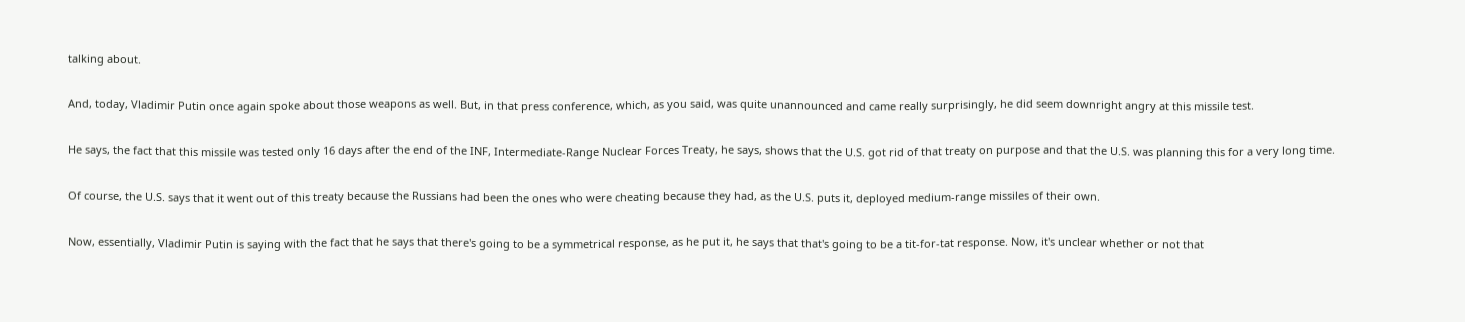talking about.

And, today, Vladimir Putin once again spoke about those weapons as well. But, in that press conference, which, as you said, was quite unannounced and came really surprisingly, he did seem downright angry at this missile test.

He says, the fact that this missile was tested only 16 days after the end of the INF, Intermediate-Range Nuclear Forces Treaty, he says, shows that the U.S. got rid of that treaty on purpose and that the U.S. was planning this for a very long time.

Of course, the U.S. says that it went out of this treaty because the Russians had been the ones who were cheating because they had, as the U.S. puts it, deployed medium-range missiles of their own.

Now, essentially, Vladimir Putin is saying with the fact that he says that there's going to be a symmetrical response, as he put it, he says that that's going to be a tit-for-tat response. Now, it's unclear whether or not that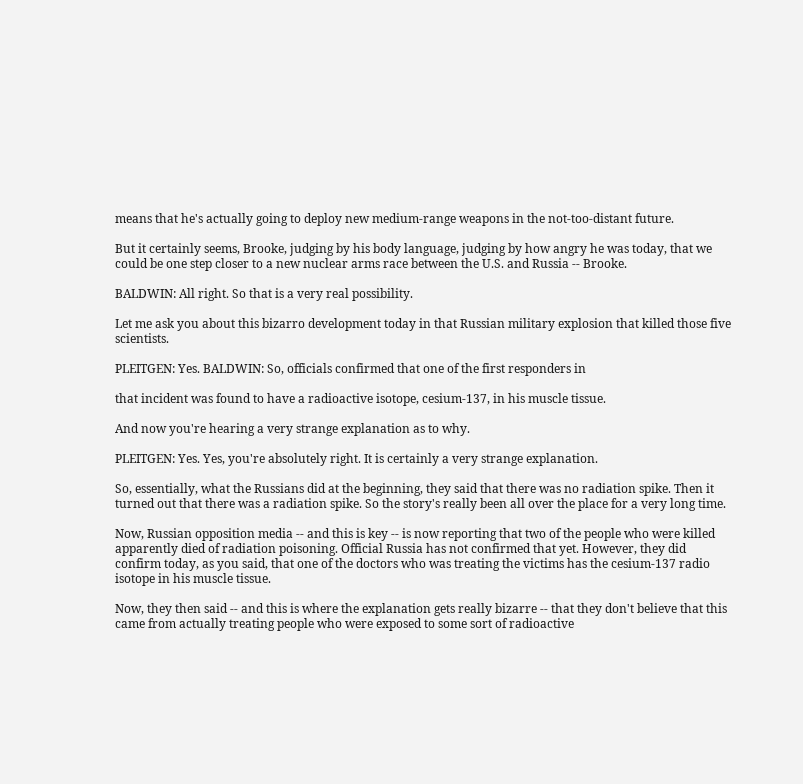means that he's actually going to deploy new medium-range weapons in the not-too-distant future.

But it certainly seems, Brooke, judging by his body language, judging by how angry he was today, that we could be one step closer to a new nuclear arms race between the U.S. and Russia -- Brooke.

BALDWIN: All right. So that is a very real possibility.

Let me ask you about this bizarro development today in that Russian military explosion that killed those five scientists.

PLEITGEN: Yes. BALDWIN: So, officials confirmed that one of the first responders in

that incident was found to have a radioactive isotope, cesium-137, in his muscle tissue.

And now you're hearing a very strange explanation as to why.

PLEITGEN: Yes. Yes, you're absolutely right. It is certainly a very strange explanation.

So, essentially, what the Russians did at the beginning, they said that there was no radiation spike. Then it turned out that there was a radiation spike. So the story's really been all over the place for a very long time.

Now, Russian opposition media -- and this is key -- is now reporting that two of the people who were killed apparently died of radiation poisoning. Official Russia has not confirmed that yet. However, they did confirm today, as you said, that one of the doctors who was treating the victims has the cesium-137 radio isotope in his muscle tissue.

Now, they then said -- and this is where the explanation gets really bizarre -- that they don't believe that this came from actually treating people who were exposed to some sort of radioactive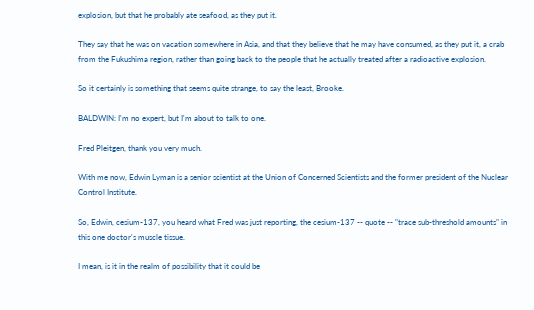explosion, but that he probably ate seafood, as they put it.

They say that he was on vacation somewhere in Asia, and that they believe that he may have consumed, as they put it, a crab from the Fukushima region, rather than going back to the people that he actually treated after a radioactive explosion.

So it certainly is something that seems quite strange, to say the least, Brooke.

BALDWIN: I'm no expert, but I'm about to talk to one.

Fred Pleitgen, thank you very much.

With me now, Edwin Lyman is a senior scientist at the Union of Concerned Scientists and the former president of the Nuclear Control Institute.

So, Edwin, cesium-137, you heard what Fred was just reporting, the cesium-137 -- quote -- "trace sub-threshold amounts" in this one doctor's muscle tissue.

I mean, is it in the realm of possibility that it could be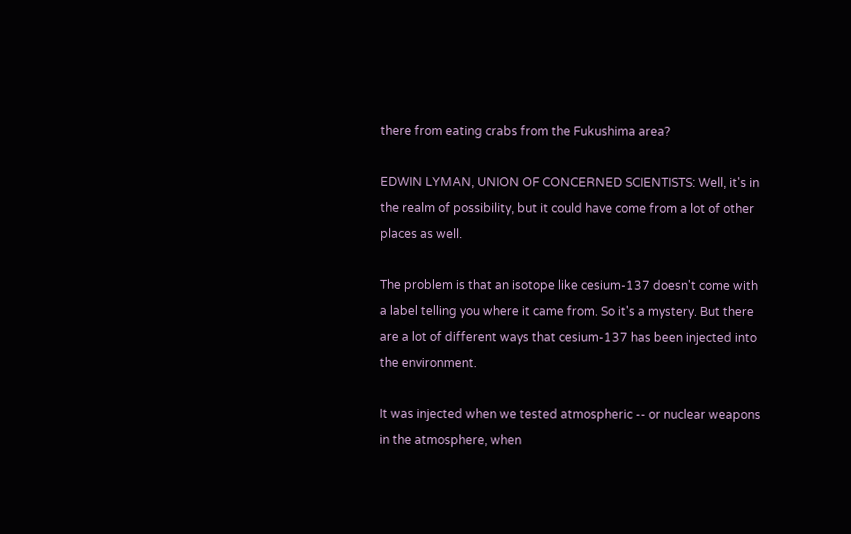there from eating crabs from the Fukushima area?

EDWIN LYMAN, UNION OF CONCERNED SCIENTISTS: Well, it's in the realm of possibility, but it could have come from a lot of other places as well.

The problem is that an isotope like cesium-137 doesn't come with a label telling you where it came from. So it's a mystery. But there are a lot of different ways that cesium-137 has been injected into the environment.

It was injected when we tested atmospheric -- or nuclear weapons in the atmosphere, when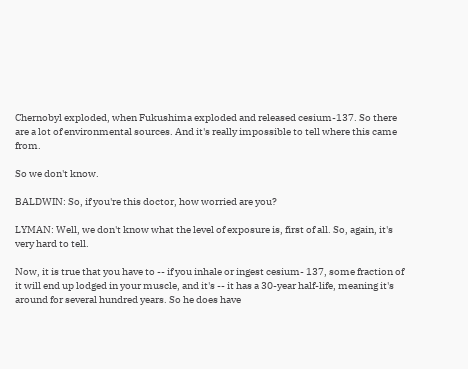Chernobyl exploded, when Fukushima exploded and released cesium-137. So there are a lot of environmental sources. And it's really impossible to tell where this came from.

So we don't know.

BALDWIN: So, if you're this doctor, how worried are you?

LYMAN: Well, we don't know what the level of exposure is, first of all. So, again, it's very hard to tell.

Now, it is true that you have to -- if you inhale or ingest cesium- 137, some fraction of it will end up lodged in your muscle, and it's -- it has a 30-year half-life, meaning it's around for several hundred years. So he does have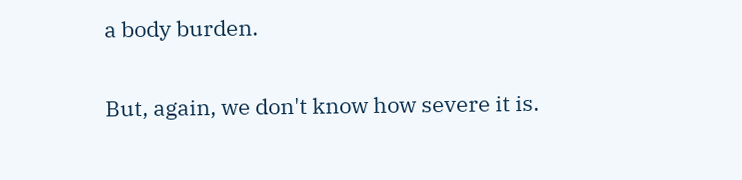a body burden.

But, again, we don't know how severe it is.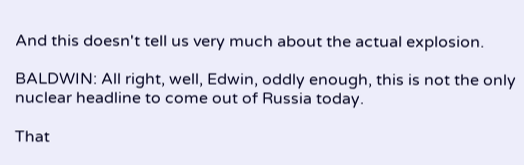And this doesn't tell us very much about the actual explosion.

BALDWIN: All right, well, Edwin, oddly enough, this is not the only nuclear headline to come out of Russia today.

That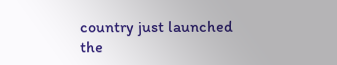country just launched the